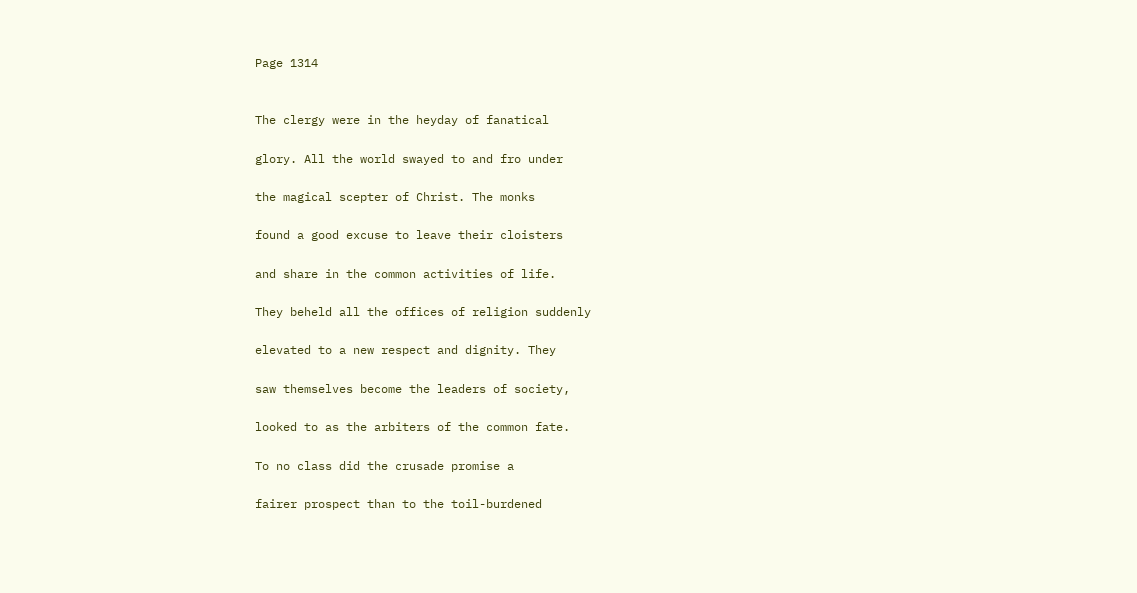Page 1314


The clergy were in the heyday of fanatical

glory. All the world swayed to and fro under

the magical scepter of Christ. The monks

found a good excuse to leave their cloisters

and share in the common activities of life.

They beheld all the offices of religion suddenly

elevated to a new respect and dignity. They

saw themselves become the leaders of society,

looked to as the arbiters of the common fate.

To no class did the crusade promise a

fairer prospect than to the toil-burdened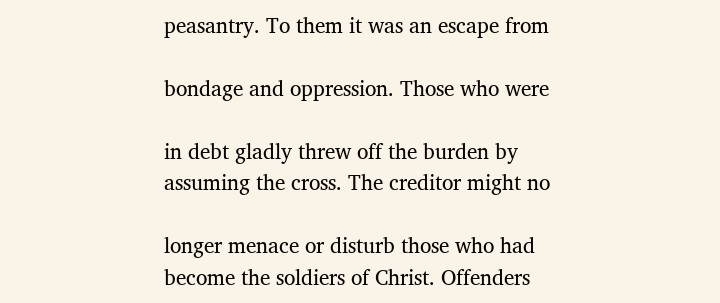peasantry. To them it was an escape from

bondage and oppression. Those who were

in debt gladly threw off the burden by assuming the cross. The creditor might no

longer menace or disturb those who had become the soldiers of Christ. Offenders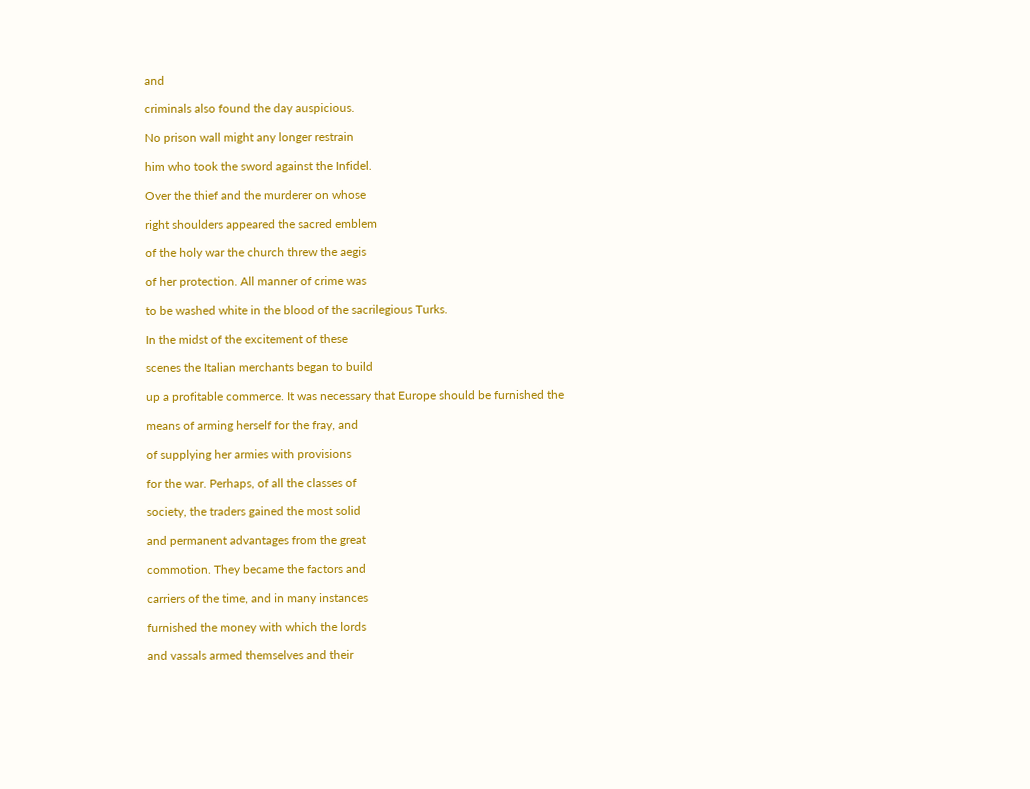and

criminals also found the day auspicious.

No prison wall might any longer restrain

him who took the sword against the Infidel.

Over the thief and the murderer on whose

right shoulders appeared the sacred emblem

of the holy war the church threw the aegis

of her protection. All manner of crime was

to be washed white in the blood of the sacrilegious Turks.

In the midst of the excitement of these

scenes the Italian merchants began to build

up a profitable commerce. It was necessary that Europe should be furnished the

means of arming herself for the fray, and

of supplying her armies with provisions

for the war. Perhaps, of all the classes of

society, the traders gained the most solid

and permanent advantages from the great

commotion. They became the factors and

carriers of the time, and in many instances

furnished the money with which the lords

and vassals armed themselves and their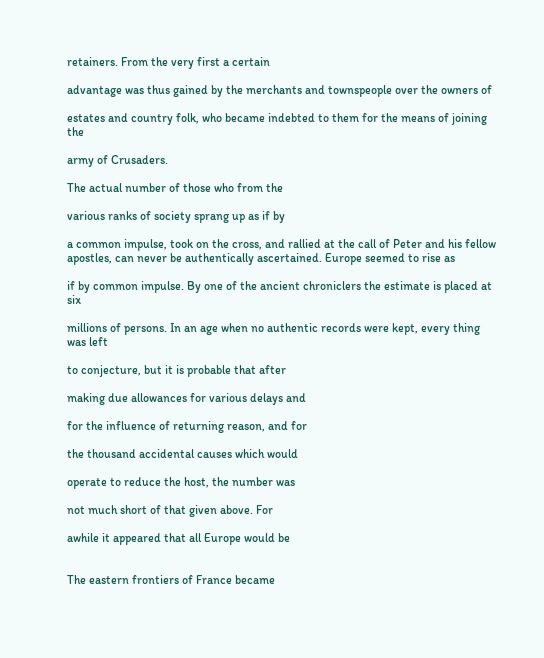retainers. From the very first a certain

advantage was thus gained by the merchants and townspeople over the owners of

estates and country folk, who became indebted to them for the means of joining the

army of Crusaders.

The actual number of those who from the

various ranks of society sprang up as if by

a common impulse, took on the cross, and rallied at the call of Peter and his fellow apostles, can never be authentically ascertained. Europe seemed to rise as

if by common impulse. By one of the ancient chroniclers the estimate is placed at six

millions of persons. In an age when no authentic records were kept, every thing was left

to conjecture, but it is probable that after

making due allowances for various delays and

for the influence of returning reason, and for

the thousand accidental causes which would

operate to reduce the host, the number was

not much short of that given above. For

awhile it appeared that all Europe would be


The eastern frontiers of France became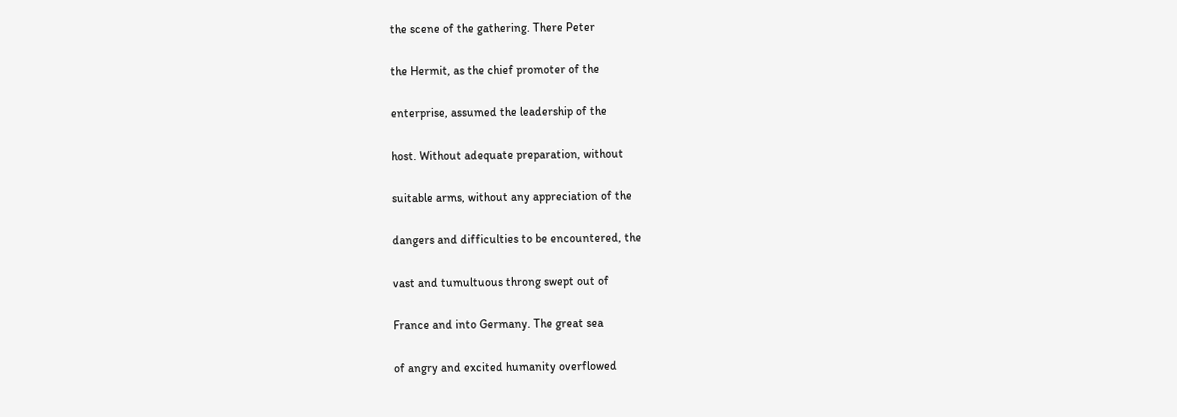the scene of the gathering. There Peter

the Hermit, as the chief promoter of the

enterprise, assumed the leadership of the

host. Without adequate preparation, without

suitable arms, without any appreciation of the

dangers and difficulties to be encountered, the

vast and tumultuous throng swept out of

France and into Germany. The great sea

of angry and excited humanity overflowed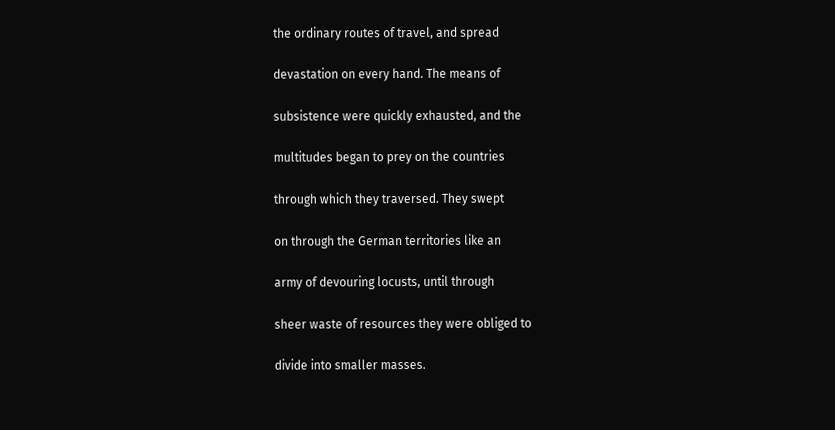the ordinary routes of travel, and spread

devastation on every hand. The means of

subsistence were quickly exhausted, and the

multitudes began to prey on the countries

through which they traversed. They swept

on through the German territories like an

army of devouring locusts, until through

sheer waste of resources they were obliged to

divide into smaller masses.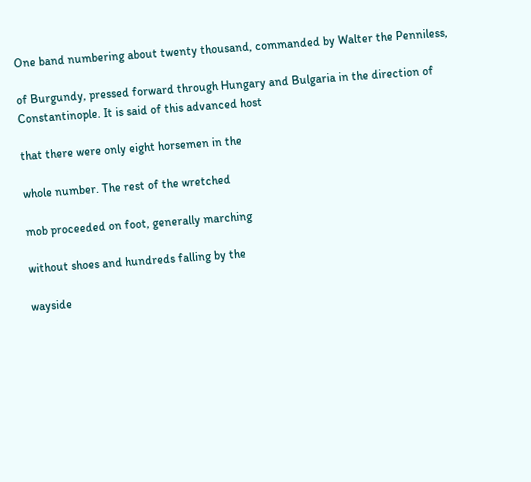One band numbering about twenty thousand, commanded by Walter the Penniless,

of Burgundy, pressed forward through Hungary and Bulgaria in the direction of Constantinople. It is said of this advanced host

that there were only eight horsemen in the

whole number. The rest of the wretched

mob proceeded on foot, generally marching

without shoes and hundreds falling by the

wayside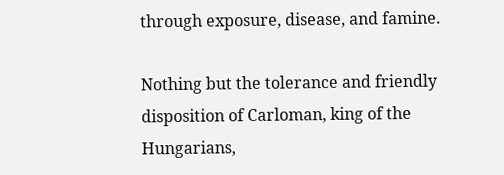through exposure, disease, and famine.

Nothing but the tolerance and friendly disposition of Carloman, king of the Hungarians,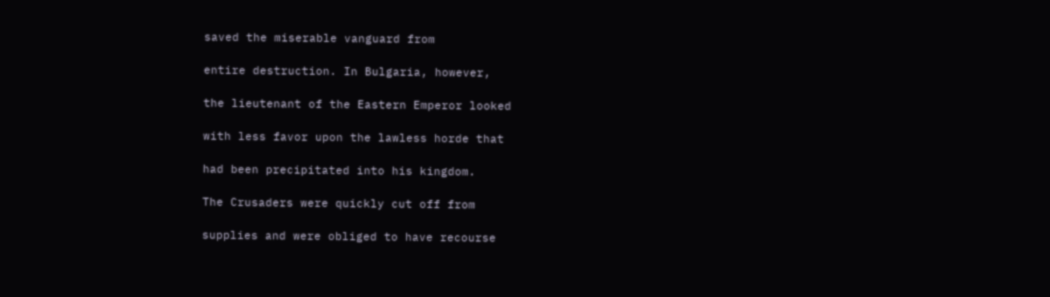saved the miserable vanguard from

entire destruction. In Bulgaria, however,

the lieutenant of the Eastern Emperor looked

with less favor upon the lawless horde that

had been precipitated into his kingdom.

The Crusaders were quickly cut off from

supplies and were obliged to have recourse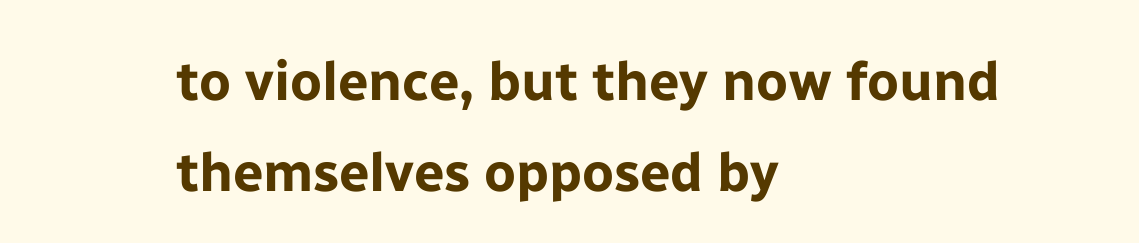to violence, but they now found themselves opposed by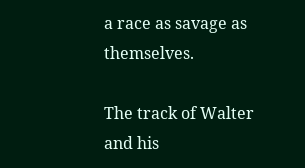a race as savage as themselves.

The track of Walter and his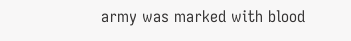army was marked with blood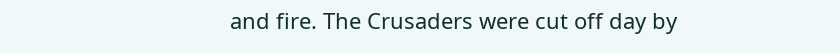and fire. The Crusaders were cut off day by